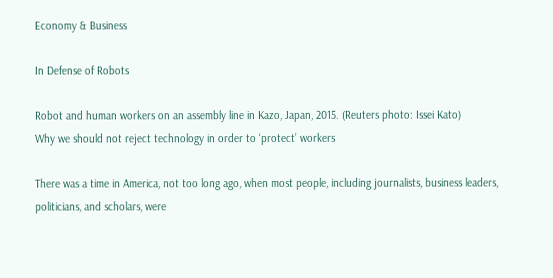Economy & Business

In Defense of Robots

Robot and human workers on an assembly line in Kazo, Japan, 2015. (Reuters photo: Issei Kato)
Why we should not reject technology in order to ‘protect’ workers

There was a time in America, not too long ago, when most people, including journalists, business leaders, politicians, and scholars, were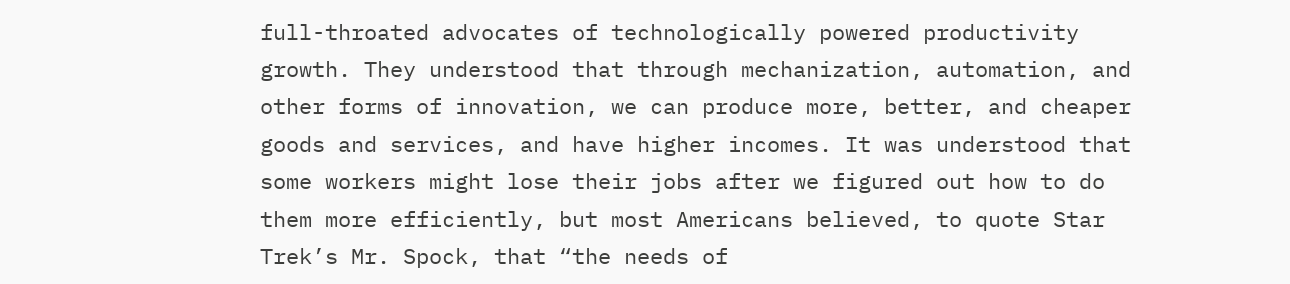full-throated advocates of technologically powered productivity growth. They understood that through mechanization, automation, and other forms of innovation, we can produce more, better, and cheaper goods and services, and have higher incomes. It was understood that some workers might lose their jobs after we figured out how to do them more efficiently, but most Americans believed, to quote Star Trek’s Mr. Spock, that “the needs of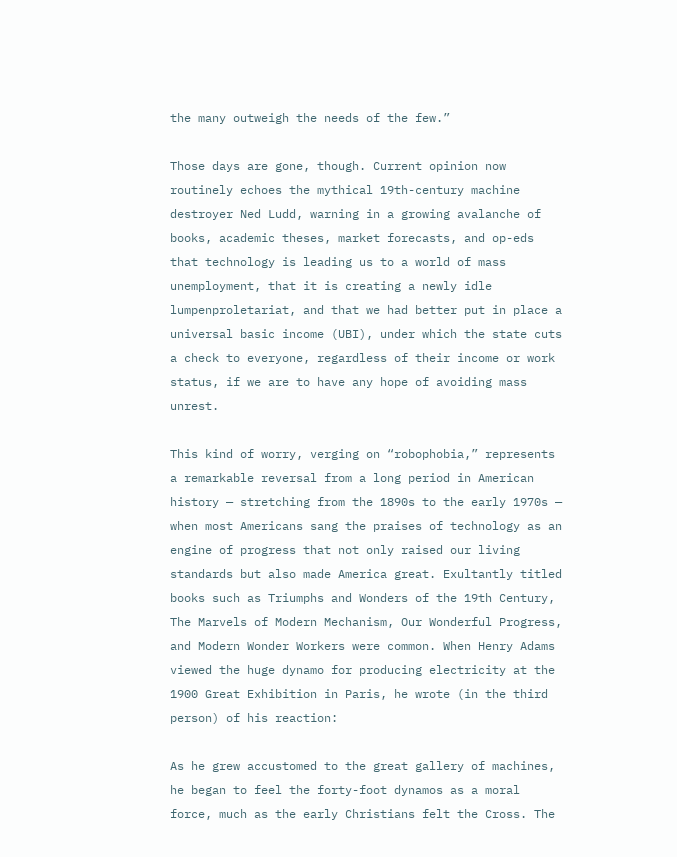the many outweigh the needs of the few.”

Those days are gone, though. Current opinion now routinely echoes the mythical 19th-century machine destroyer Ned Ludd, warning in a growing avalanche of books, academic theses, market forecasts, and op-eds that technology is leading us to a world of mass unemployment, that it is creating a newly idle lumpenproletariat, and that we had better put in place a universal basic income (UBI), under which the state cuts a check to everyone, regardless of their income or work status, if we are to have any hope of avoiding mass unrest.

This kind of worry, verging on “robophobia,” represents a remarkable reversal from a long period in American history — stretching from the 1890s to the early 1970s — when most Americans sang the praises of technology as an engine of progress that not only raised our living standards but also made America great. Exultantly titled books such as Triumphs and Wonders of the 19th Century, The Marvels of Modern Mechanism, Our Wonderful Progress, and Modern Wonder Workers were common. When Henry Adams viewed the huge dynamo for producing electricity at the 1900 Great Exhibition in Paris, he wrote (in the third person) of his reaction:

As he grew accustomed to the great gallery of machines, he began to feel the forty-foot dynamos as a moral force, much as the early Christians felt the Cross. The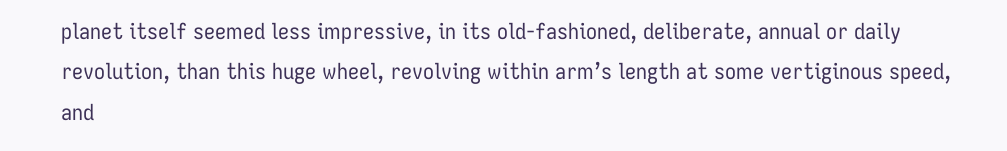planet itself seemed less impressive, in its old-fashioned, deliberate, annual or daily revolution, than this huge wheel, revolving within arm’s length at some vertiginous speed, and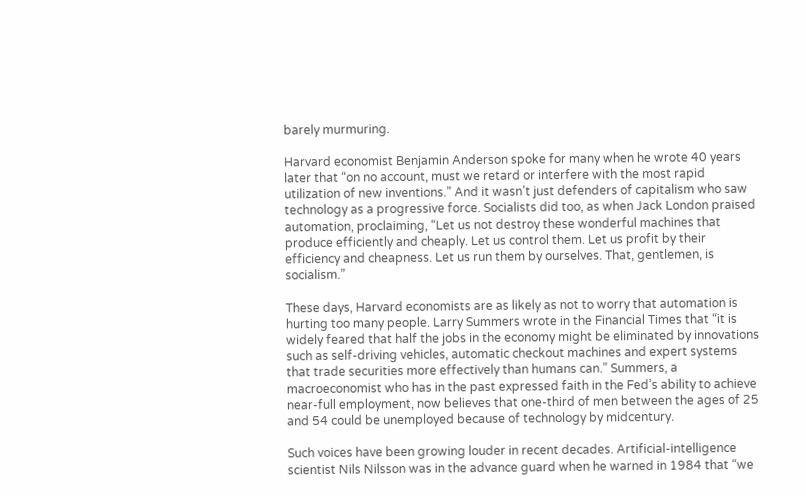barely murmuring.

Harvard economist Benjamin Anderson spoke for many when he wrote 40 years later that “on no account, must we retard or interfere with the most rapid utilization of new inventions.” And it wasn’t just defenders of capitalism who saw technology as a progressive force. Socialists did too, as when Jack London praised automation, proclaiming, “Let us not destroy these wonderful machines that produce efficiently and cheaply. Let us control them. Let us profit by their efficiency and cheapness. Let us run them by ourselves. That, gentlemen, is socialism.”

These days, Harvard economists are as likely as not to worry that automation is hurting too many people. Larry Summers wrote in the Financial Times that “it is widely feared that half the jobs in the economy might be eliminated by innovations such as self-driving vehicles, automatic checkout machines and expert systems that trade securities more effectively than humans can.” Summers, a macroeconomist who has in the past expressed faith in the Fed’s ability to achieve near-full employment, now believes that one-third of men between the ages of 25 and 54 could be unemployed because of technology by midcentury.

Such voices have been growing louder in recent decades. Artificial-intelligence scientist Nils Nilsson was in the advance guard when he warned in 1984 that “we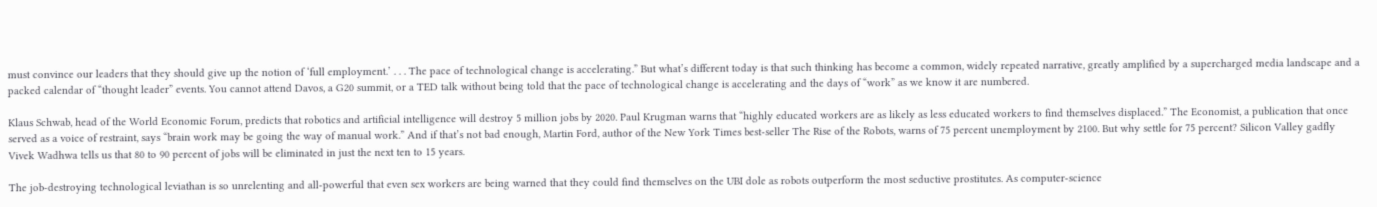must convince our leaders that they should give up the notion of ‘full employment.’ . . . The pace of technological change is accelerating.” But what’s different today is that such thinking has become a common, widely repeated narrative, greatly amplified by a supercharged media landscape and a packed calendar of “thought leader” events. You cannot attend Davos, a G20 summit, or a TED talk without being told that the pace of technological change is accelerating and the days of “work” as we know it are numbered.

Klaus Schwab, head of the World Economic Forum, predicts that robotics and artificial intelligence will destroy 5 million jobs by 2020. Paul Krugman warns that “highly educated workers are as likely as less educated workers to find themselves displaced.” The Economist, a publication that once served as a voice of restraint, says “brain work may be going the way of manual work.” And if that’s not bad enough, Martin Ford, author of the New York Times best-seller The Rise of the Robots, warns of 75 percent unemployment by 2100. But why settle for 75 percent? Silicon Valley gadfly Vivek Wadhwa tells us that 80 to 90 percent of jobs will be eliminated in just the next ten to 15 years.

The job-destroying technological leviathan is so unrelenting and all-powerful that even sex workers are being warned that they could find themselves on the UBI dole as robots outperform the most seductive prostitutes. As computer-science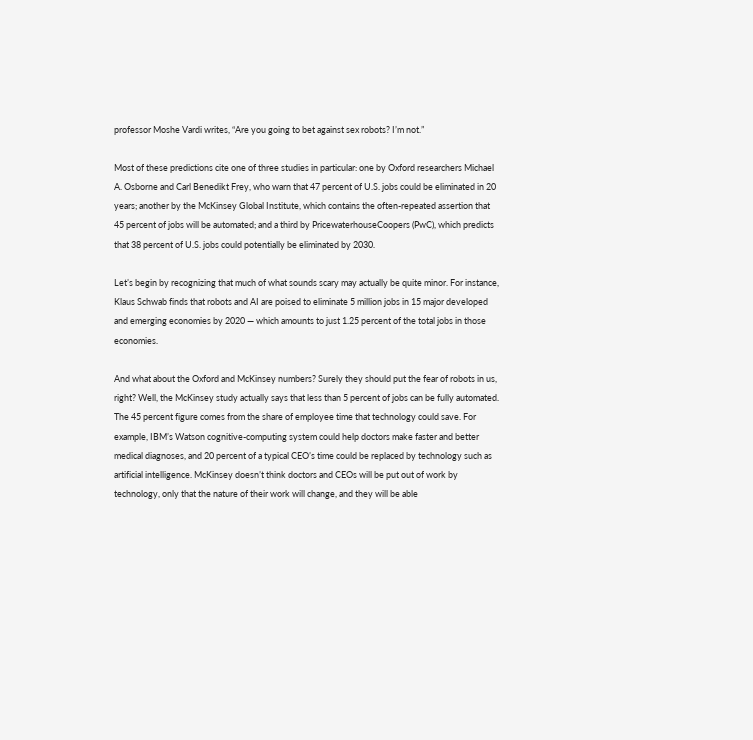professor Moshe Vardi writes, “Are you going to bet against sex robots? I’m not.”

Most of these predictions cite one of three studies in particular: one by Oxford researchers Michael A. Osborne and Carl Benedikt Frey, who warn that 47 percent of U.S. jobs could be eliminated in 20 years; another by the McKinsey Global Institute, which contains the often-repeated assertion that 45 percent of jobs will be automated; and a third by PricewaterhouseCoopers (PwC), which predicts that 38 percent of U.S. jobs could potentially be eliminated by 2030.

Let’s begin by recognizing that much of what sounds scary may actually be quite minor. For instance, Klaus Schwab finds that robots and AI are poised to eliminate 5 million jobs in 15 major developed and emerging economies by 2020 — which amounts to just 1.25 percent of the total jobs in those economies.

And what about the Oxford and McKinsey numbers? Surely they should put the fear of robots in us, right? Well, the McKinsey study actually says that less than 5 percent of jobs can be fully automated. The 45 percent figure comes from the share of employee time that technology could save. For example, IBM’s Watson cognitive-computing system could help doctors make faster and better medical diagnoses, and 20 percent of a typical CEO’s time could be replaced by technology such as artificial intelligence. McKinsey doesn’t think doctors and CEOs will be put out of work by technology, only that the nature of their work will change, and they will be able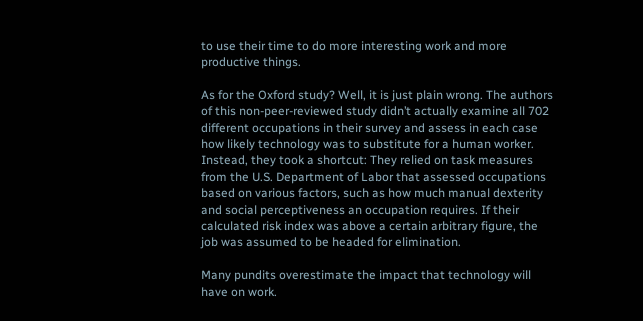to use their time to do more interesting work and more productive things.

As for the Oxford study? Well, it is just plain wrong. The authors of this non-peer-reviewed study didn’t actually examine all 702 different occupations in their survey and assess in each case how likely technology was to substitute for a human worker. Instead, they took a shortcut: They relied on task measures from the U.S. Department of Labor that assessed occupations based on various factors, such as how much manual dexterity and social perceptiveness an occupation requires. If their calculated risk index was above a certain arbitrary figure, the job was assumed to be headed for elimination.

Many pundits overestimate the impact that technology will have on work.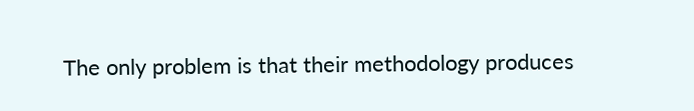The only problem is that their methodology produces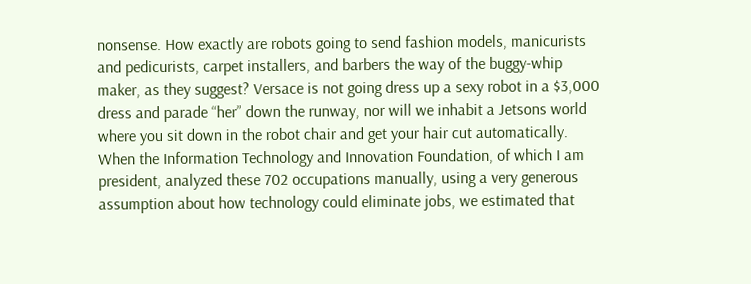nonsense. How exactly are robots going to send fashion models, manicurists and pedicurists, carpet installers, and barbers the way of the buggy-whip maker, as they suggest? Versace is not going dress up a sexy robot in a $3,000 dress and parade “her” down the runway, nor will we inhabit a Jetsons world where you sit down in the robot chair and get your hair cut automatically. When the Information Technology and Innovation Foundation, of which I am president, analyzed these 702 occupations manually, using a very generous assumption about how technology could eliminate jobs, we estimated that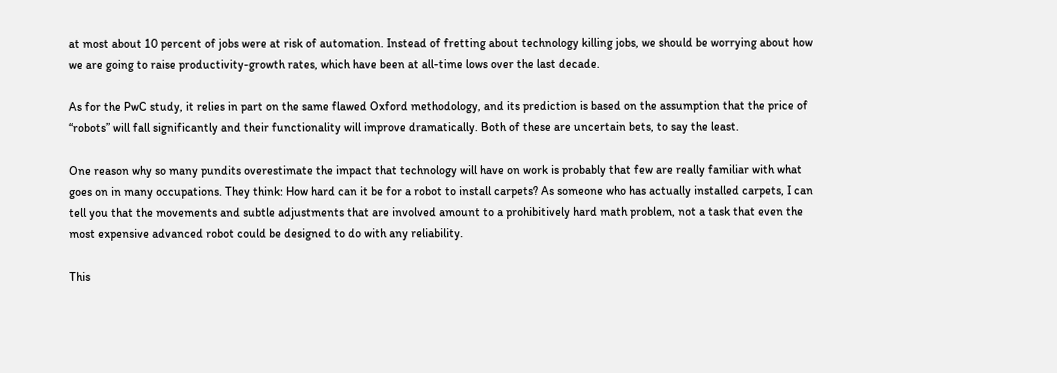at most about 10 percent of jobs were at risk of automation. Instead of fretting about technology killing jobs, we should be worrying about how we are going to raise productivity-growth rates, which have been at all-time lows over the last decade.

As for the PwC study, it relies in part on the same flawed Oxford methodology, and its prediction is based on the assumption that the price of “robots” will fall significantly and their functionality will improve dramatically. Both of these are uncertain bets, to say the least.

One reason why so many pundits overestimate the impact that technology will have on work is probably that few are really familiar with what goes on in many occupations. They think: How hard can it be for a robot to install carpets? As someone who has actually installed carpets, I can tell you that the movements and subtle adjustments that are involved amount to a prohibitively hard math problem, not a task that even the most expensive advanced robot could be designed to do with any reliability.

This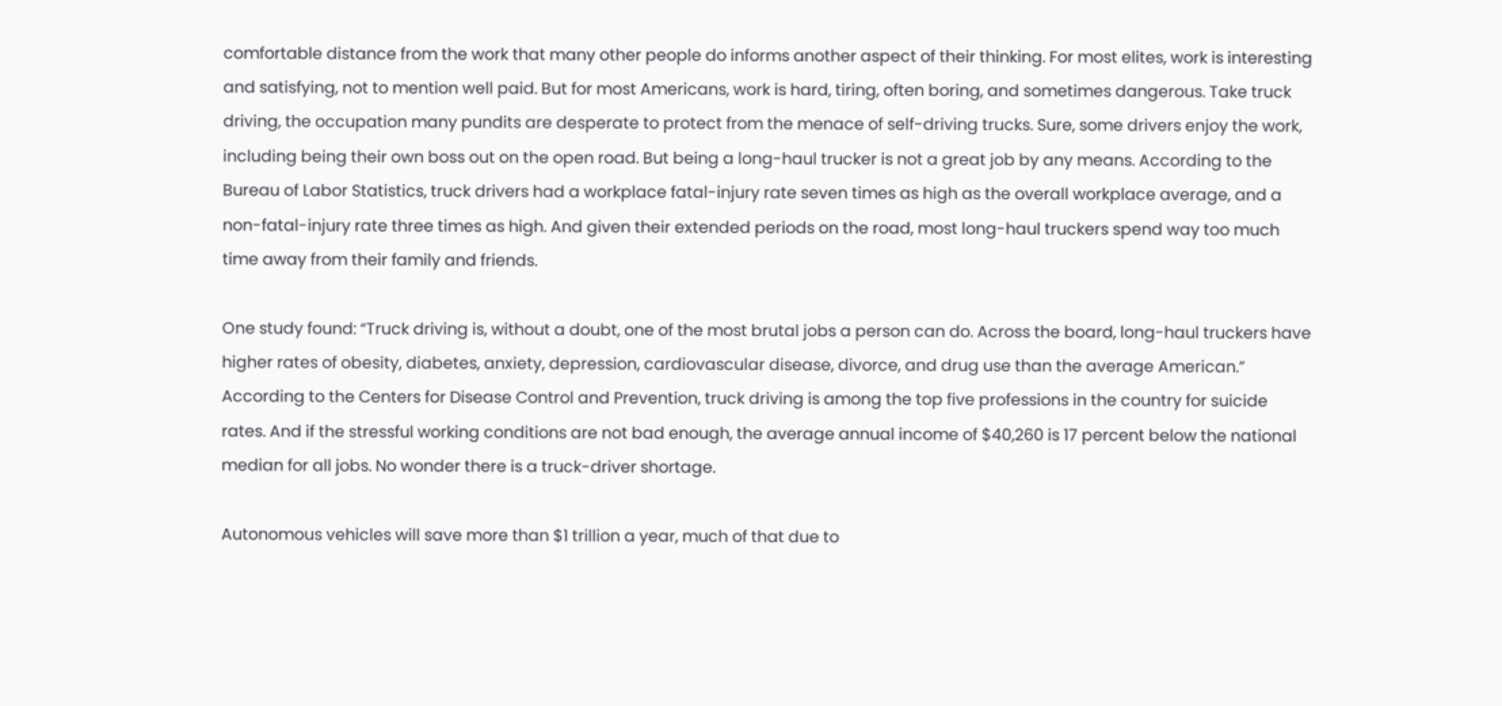comfortable distance from the work that many other people do informs another aspect of their thinking. For most elites, work is interesting and satisfying, not to mention well paid. But for most Americans, work is hard, tiring, often boring, and sometimes dangerous. Take truck driving, the occupation many pundits are desperate to protect from the menace of self-driving trucks. Sure, some drivers enjoy the work, including being their own boss out on the open road. But being a long-haul trucker is not a great job by any means. According to the Bureau of Labor Statistics, truck drivers had a workplace fatal-injury rate seven times as high as the overall workplace average, and a non-fatal-injury rate three times as high. And given their extended periods on the road, most long-haul truckers spend way too much time away from their family and friends.

One study found: “Truck driving is, without a doubt, one of the most brutal jobs a person can do. Across the board, long-haul truckers have higher rates of obesity, diabetes, anxiety, depression, cardiovascular disease, divorce, and drug use than the average American.” According to the Centers for Disease Control and Prevention, truck driving is among the top five professions in the country for suicide rates. And if the stressful working conditions are not bad enough, the average annual income of $40,260 is 17 percent below the national median for all jobs. No wonder there is a truck-driver shortage.

Autonomous vehicles will save more than $1 trillion a year, much of that due to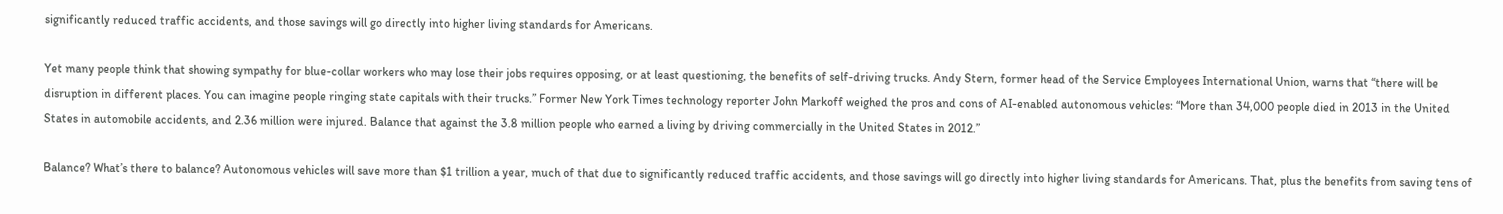significantly reduced traffic accidents, and those savings will go directly into higher living standards for Americans.

Yet many people think that showing sympathy for blue-collar workers who may lose their jobs requires opposing, or at least questioning, the benefits of self-driving trucks. Andy Stern, former head of the Service Employees International Union, warns that “there will be disruption in different places. You can imagine people ringing state capitals with their trucks.” Former New York Times technology reporter John Markoff weighed the pros and cons of AI-enabled autonomous vehicles: “More than 34,000 people died in 2013 in the United States in automobile accidents, and 2.36 million were injured. Balance that against the 3.8 million people who earned a living by driving commercially in the United States in 2012.”

Balance? What’s there to balance? Autonomous vehicles will save more than $1 trillion a year, much of that due to significantly reduced traffic accidents, and those savings will go directly into higher living standards for Americans. That, plus the benefits from saving tens of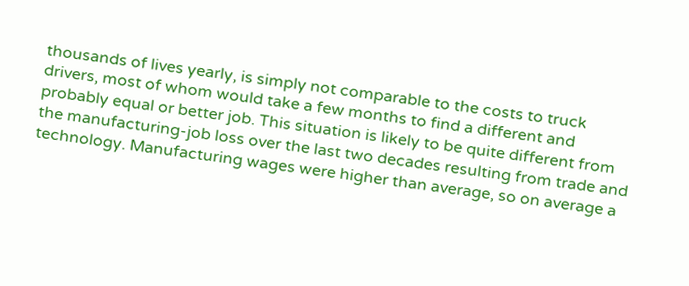thousands of lives yearly, is simply not comparable to the costs to truck drivers, most of whom would take a few months to find a different and probably equal or better job. This situation is likely to be quite different from the manufacturing-job loss over the last two decades resulting from trade and technology. Manufacturing wages were higher than average, so on average a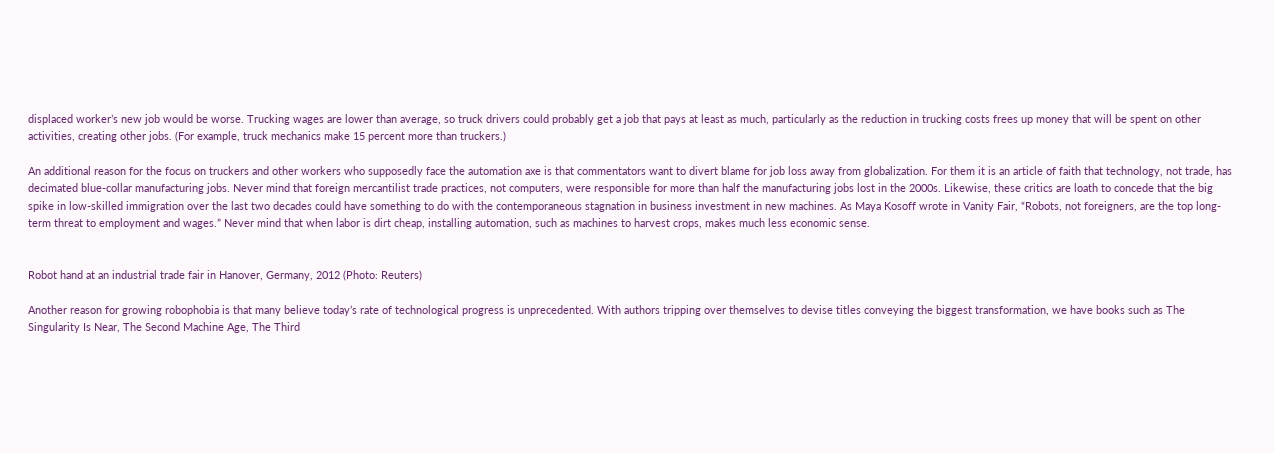displaced worker’s new job would be worse. Trucking wages are lower than average, so truck drivers could probably get a job that pays at least as much, particularly as the reduction in trucking costs frees up money that will be spent on other activities, creating other jobs. (For example, truck mechanics make 15 percent more than truckers.)

An additional reason for the focus on truckers and other workers who supposedly face the automation axe is that commentators want to divert blame for job loss away from globalization. For them it is an article of faith that technology, not trade, has decimated blue-collar manufacturing jobs. Never mind that foreign mercantilist trade practices, not computers, were responsible for more than half the manufacturing jobs lost in the 2000s. Likewise, these critics are loath to concede that the big spike in low-skilled immigration over the last two decades could have something to do with the contemporaneous stagnation in business investment in new machines. As Maya Kosoff wrote in Vanity Fair, “Robots, not foreigners, are the top long-term threat to employment and wages.” Never mind that when labor is dirt cheap, installing automation, such as machines to harvest crops, makes much less economic sense.


Robot hand at an industrial trade fair in Hanover, Germany, 2012 (Photo: Reuters)

Another reason for growing robophobia is that many believe today’s rate of technological progress is unprecedented. With authors tripping over themselves to devise titles conveying the biggest transformation, we have books such as The Singularity Is Near, The Second Machine Age, The Third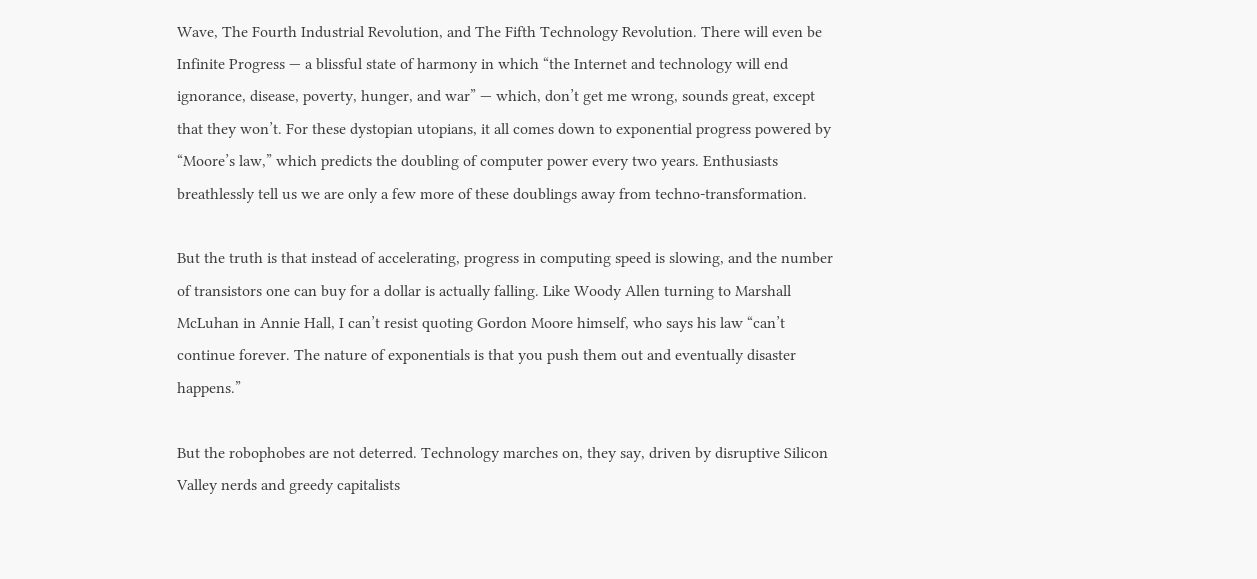Wave, The Fourth Industrial Revolution, and The Fifth Technology Revolution. There will even be Infinite Progress — a blissful state of harmony in which “the Internet and technology will end ignorance, disease, poverty, hunger, and war” — which, don’t get me wrong, sounds great, except that they won’t. For these dystopian utopians, it all comes down to exponential progress powered by “Moore’s law,” which predicts the doubling of computer power every two years. Enthusiasts breathlessly tell us we are only a few more of these doublings away from techno-transformation.

But the truth is that instead of accelerating, progress in computing speed is slowing, and the number of transistors one can buy for a dollar is actually falling. Like Woody Allen turning to Marshall McLuhan in Annie Hall, I can’t resist quoting Gordon Moore himself, who says his law “can’t continue forever. The nature of exponentials is that you push them out and eventually disaster happens.”

But the robophobes are not deterred. Technology marches on, they say, driven by disruptive Silicon Valley nerds and greedy capitalists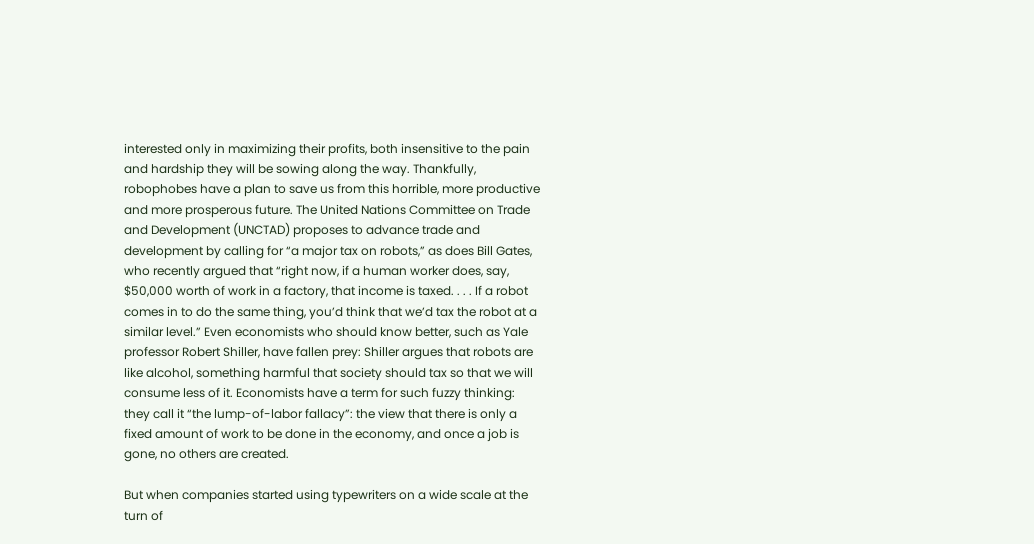interested only in maximizing their profits, both insensitive to the pain and hardship they will be sowing along the way. Thankfully, robophobes have a plan to save us from this horrible, more productive and more prosperous future. The United Nations Committee on Trade and Development (UNCTAD) proposes to advance trade and development by calling for “a major tax on robots,” as does Bill Gates, who recently argued that “right now, if a human worker does, say, $50,000 worth of work in a factory, that income is taxed. . . . If a robot comes in to do the same thing, you’d think that we’d tax the robot at a similar level.” Even economists who should know better, such as Yale professor Robert Shiller, have fallen prey: Shiller argues that robots are like alcohol, something harmful that society should tax so that we will consume less of it. Economists have a term for such fuzzy thinking: they call it “the lump-of-labor fallacy”: the view that there is only a fixed amount of work to be done in the economy, and once a job is gone, no others are created.

But when companies started using typewriters on a wide scale at the turn of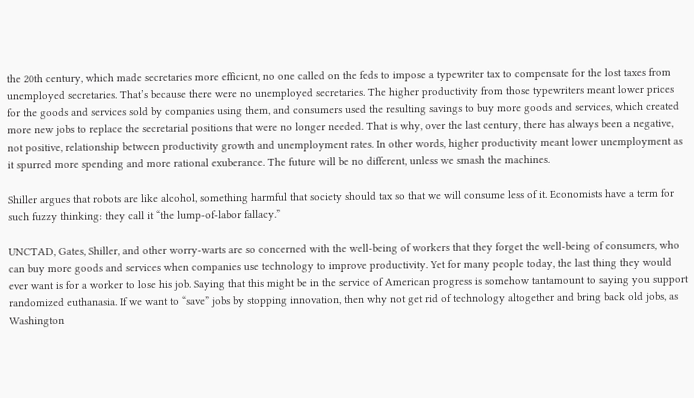the 20th century, which made secretaries more efficient, no one called on the feds to impose a typewriter tax to compensate for the lost taxes from unemployed secretaries. That’s because there were no unemployed secretaries. The higher productivity from those typewriters meant lower prices for the goods and services sold by companies using them, and consumers used the resulting savings to buy more goods and services, which created more new jobs to replace the secretarial positions that were no longer needed. That is why, over the last century, there has always been a negative, not positive, relationship between productivity growth and unemployment rates. In other words, higher productivity meant lower unemployment as it spurred more spending and more rational exuberance. The future will be no different, unless we smash the machines.

Shiller argues that robots are like alcohol, something harmful that society should tax so that we will consume less of it. Economists have a term for such fuzzy thinking: they call it “the lump-of-labor fallacy.”

UNCTAD, Gates, Shiller, and other worry-warts are so concerned with the well-being of workers that they forget the well-being of consumers, who can buy more goods and services when companies use technology to improve productivity. Yet for many people today, the last thing they would ever want is for a worker to lose his job. Saying that this might be in the service of American progress is somehow tantamount to saying you support randomized euthanasia. If we want to “save” jobs by stopping innovation, then why not get rid of technology altogether and bring back old jobs, as Washington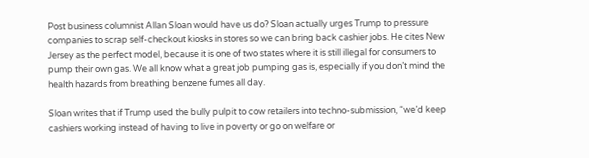Post business columnist Allan Sloan would have us do? Sloan actually urges Trump to pressure companies to scrap self-checkout kiosks in stores so we can bring back cashier jobs. He cites New Jersey as the perfect model, because it is one of two states where it is still illegal for consumers to pump their own gas. We all know what a great job pumping gas is, especially if you don’t mind the health hazards from breathing benzene fumes all day.

Sloan writes that if Trump used the bully pulpit to cow retailers into techno-submission, “we’d keep cashiers working instead of having to live in poverty or go on welfare or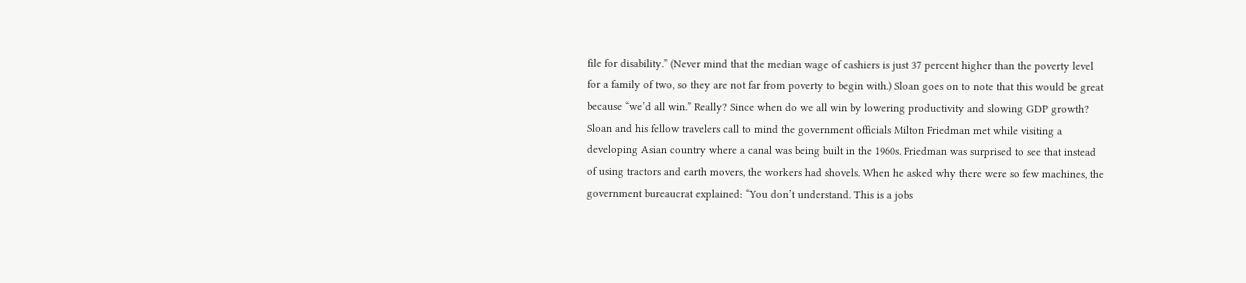file for disability.” (Never mind that the median wage of cashiers is just 37 percent higher than the poverty level for a family of two, so they are not far from poverty to begin with.) Sloan goes on to note that this would be great because “we’d all win.” Really? Since when do we all win by lowering productivity and slowing GDP growth? Sloan and his fellow travelers call to mind the government officials Milton Friedman met while visiting a developing Asian country where a canal was being built in the 1960s. Friedman was surprised to see that instead of using tractors and earth movers, the workers had shovels. When he asked why there were so few machines, the government bureaucrat explained: “You don’t understand. This is a jobs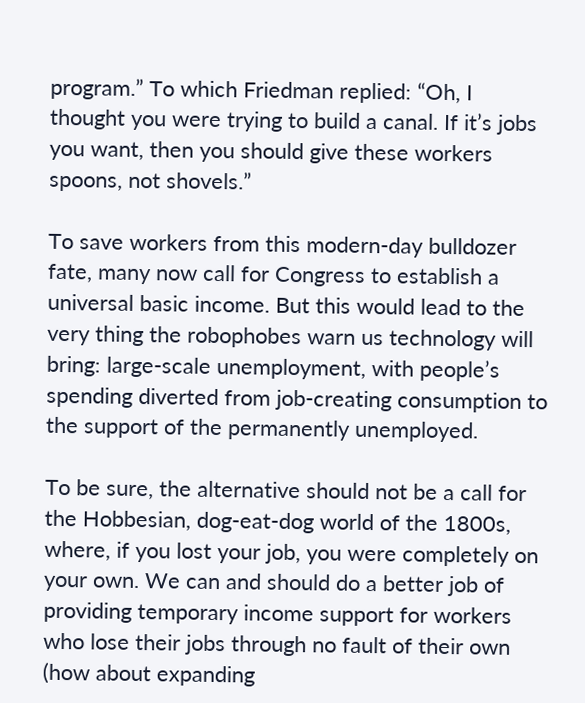program.” To which Friedman replied: “Oh, I thought you were trying to build a canal. If it’s jobs you want, then you should give these workers spoons, not shovels.”

To save workers from this modern-day bulldozer fate, many now call for Congress to establish a universal basic income. But this would lead to the very thing the robophobes warn us technology will bring: large-scale unemployment, with people’s spending diverted from job-creating consumption to the support of the permanently unemployed.

To be sure, the alternative should not be a call for the Hobbesian, dog-eat-dog world of the 1800s, where, if you lost your job, you were completely on your own. We can and should do a better job of providing temporary income support for workers who lose their jobs through no fault of their own (how about expanding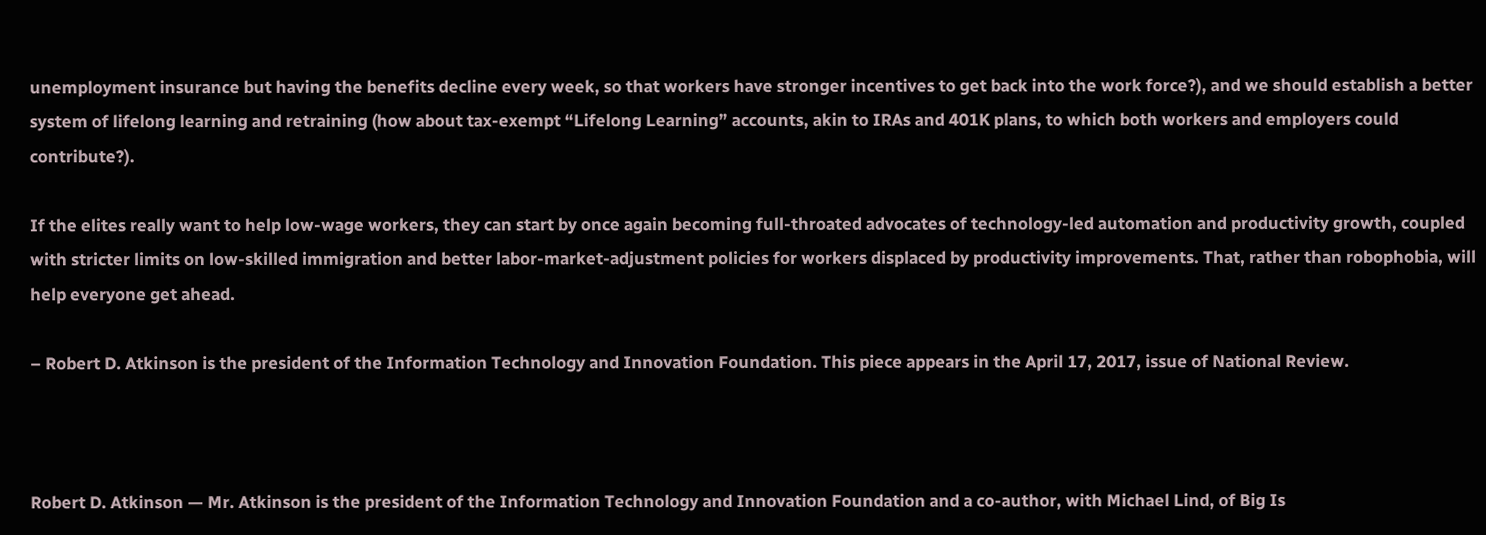unemployment insurance but having the benefits decline every week, so that workers have stronger incentives to get back into the work force?), and we should establish a better system of lifelong learning and retraining (how about tax-exempt “Lifelong Learning” accounts, akin to IRAs and 401K plans, to which both workers and employers could contribute?).

If the elites really want to help low-wage workers, they can start by once again becoming full-throated advocates of technology-led automation and productivity growth, coupled with stricter limits on low-skilled immigration and better labor-market-adjustment policies for workers displaced by productivity improvements. That, rather than robophobia, will help everyone get ahead.

– Robert D. Atkinson is the president of the Information Technology and Innovation Foundation. This piece appears in the April 17, 2017, issue of National Review.



Robert D. Atkinson — Mr. Atkinson is the president of the Information Technology and Innovation Foundation and a co-author, with Michael Lind, of Big Is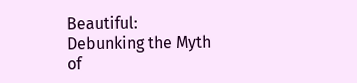Beautiful: Debunking the Myth of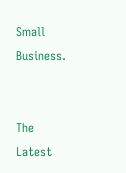Small Business.


The Latest